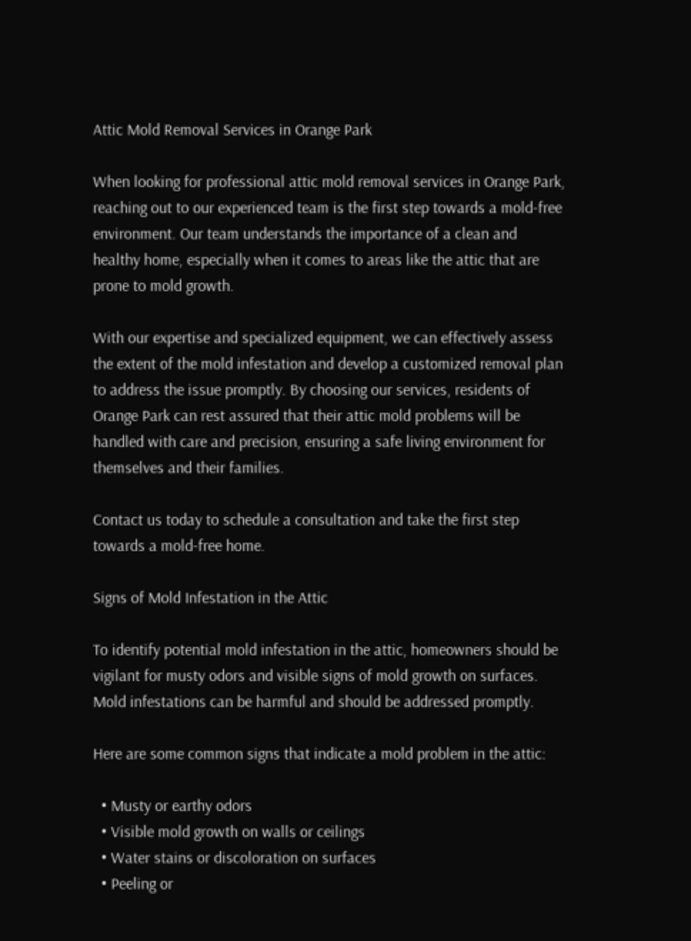Attic Mold Removal Services in Orange Park

When looking for professional attic mold removal services in Orange Park, reaching out to our experienced team is the first step towards a mold-free environment. Our team understands the importance of a clean and healthy home, especially when it comes to areas like the attic that are prone to mold growth.

With our expertise and specialized equipment, we can effectively assess the extent of the mold infestation and develop a customized removal plan to address the issue promptly. By choosing our services, residents of Orange Park can rest assured that their attic mold problems will be handled with care and precision, ensuring a safe living environment for themselves and their families.

Contact us today to schedule a consultation and take the first step towards a mold-free home.

Signs of Mold Infestation in the Attic

To identify potential mold infestation in the attic, homeowners should be vigilant for musty odors and visible signs of mold growth on surfaces. Mold infestations can be harmful and should be addressed promptly.

Here are some common signs that indicate a mold problem in the attic:

  • Musty or earthy odors
  • Visible mold growth on walls or ceilings
  • Water stains or discoloration on surfaces
  • Peeling or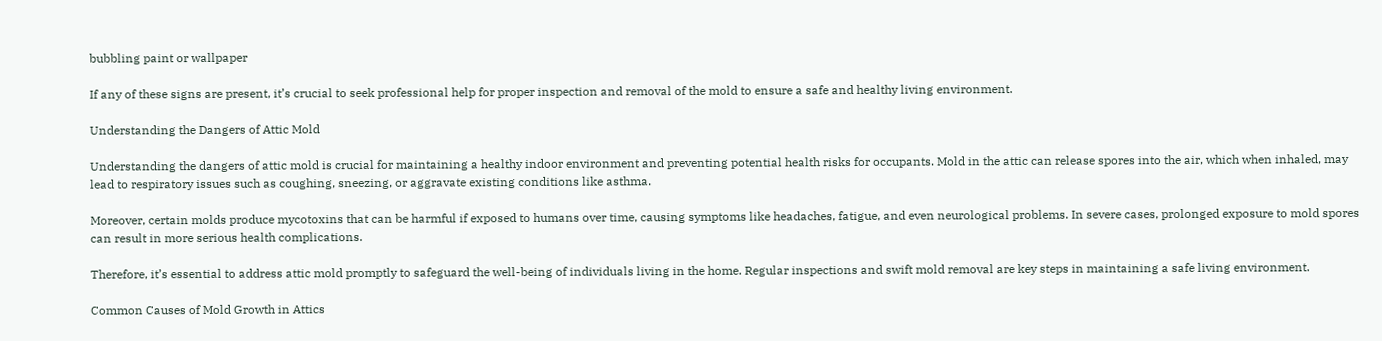bubbling paint or wallpaper

If any of these signs are present, it’s crucial to seek professional help for proper inspection and removal of the mold to ensure a safe and healthy living environment.

Understanding the Dangers of Attic Mold

Understanding the dangers of attic mold is crucial for maintaining a healthy indoor environment and preventing potential health risks for occupants. Mold in the attic can release spores into the air, which when inhaled, may lead to respiratory issues such as coughing, sneezing, or aggravate existing conditions like asthma.

Moreover, certain molds produce mycotoxins that can be harmful if exposed to humans over time, causing symptoms like headaches, fatigue, and even neurological problems. In severe cases, prolonged exposure to mold spores can result in more serious health complications.

Therefore, it’s essential to address attic mold promptly to safeguard the well-being of individuals living in the home. Regular inspections and swift mold removal are key steps in maintaining a safe living environment.

Common Causes of Mold Growth in Attics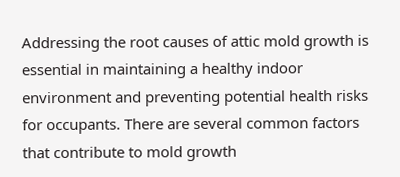Addressing the root causes of attic mold growth is essential in maintaining a healthy indoor environment and preventing potential health risks for occupants. There are several common factors that contribute to mold growth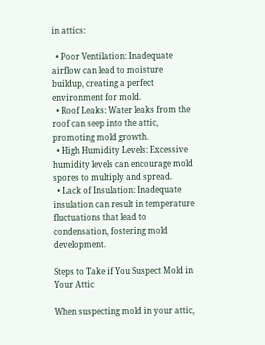in attics:

  • Poor Ventilation: Inadequate airflow can lead to moisture buildup, creating a perfect environment for mold.
  • Roof Leaks: Water leaks from the roof can seep into the attic, promoting mold growth.
  • High Humidity Levels: Excessive humidity levels can encourage mold spores to multiply and spread.
  • Lack of Insulation: Inadequate insulation can result in temperature fluctuations that lead to condensation, fostering mold development.

Steps to Take if You Suspect Mold in Your Attic

When suspecting mold in your attic,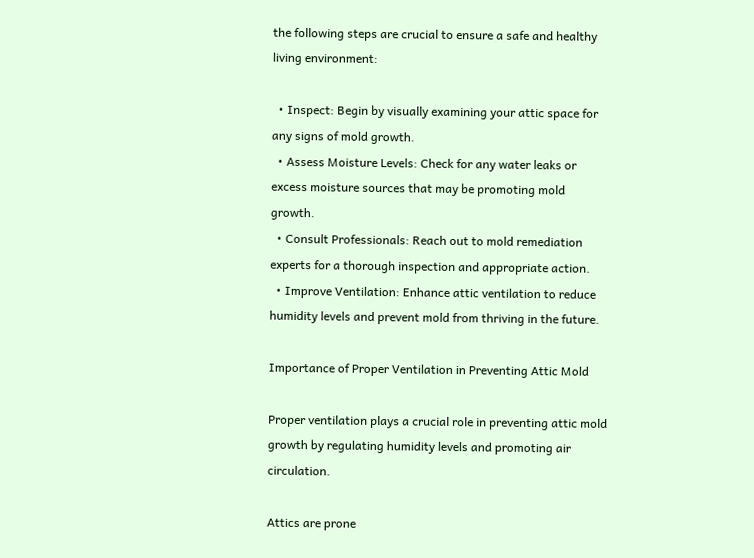the following steps are crucial to ensure a safe and healthy living environment:

  • Inspect: Begin by visually examining your attic space for any signs of mold growth.
  • Assess Moisture Levels: Check for any water leaks or excess moisture sources that may be promoting mold growth.
  • Consult Professionals: Reach out to mold remediation experts for a thorough inspection and appropriate action.
  • Improve Ventilation: Enhance attic ventilation to reduce humidity levels and prevent mold from thriving in the future.

Importance of Proper Ventilation in Preventing Attic Mold

Proper ventilation plays a crucial role in preventing attic mold growth by regulating humidity levels and promoting air circulation.

Attics are prone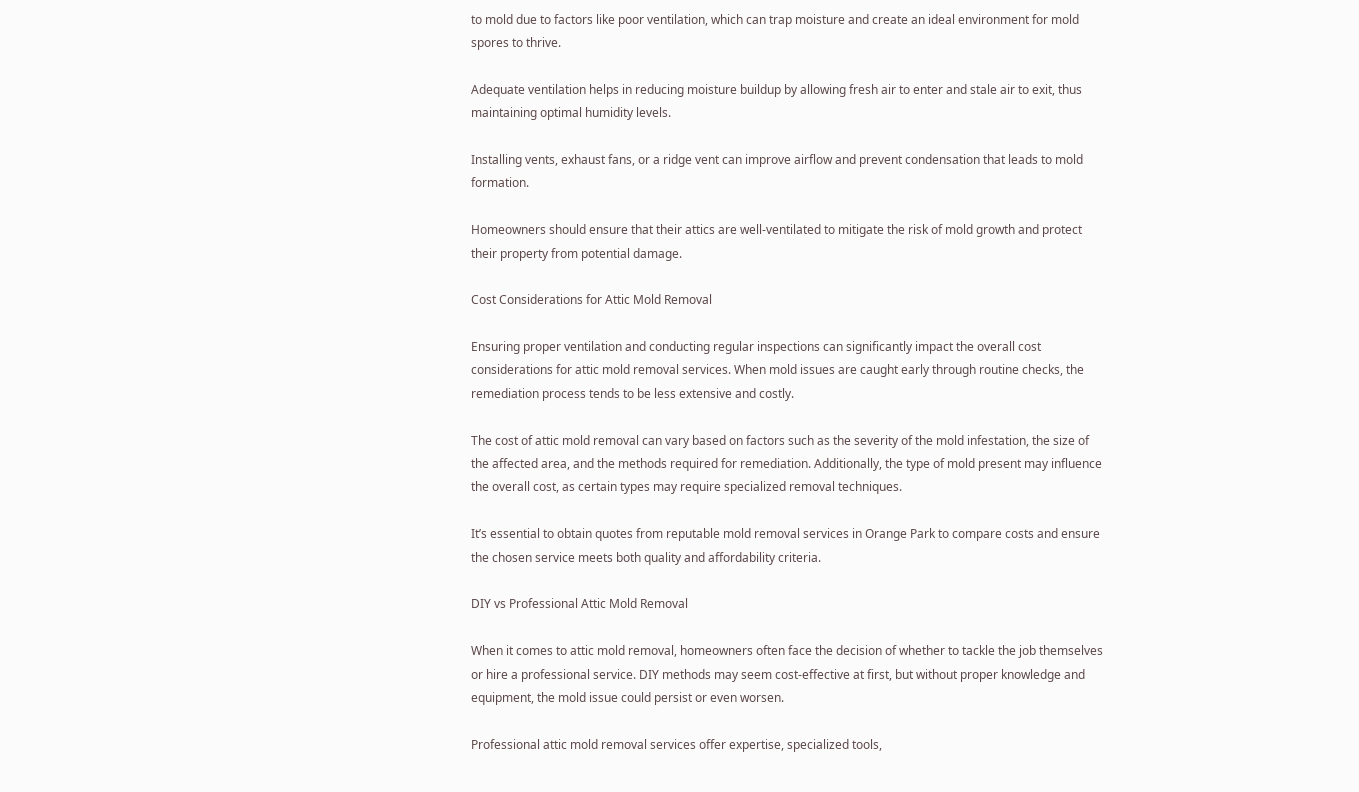to mold due to factors like poor ventilation, which can trap moisture and create an ideal environment for mold spores to thrive.

Adequate ventilation helps in reducing moisture buildup by allowing fresh air to enter and stale air to exit, thus maintaining optimal humidity levels.

Installing vents, exhaust fans, or a ridge vent can improve airflow and prevent condensation that leads to mold formation.

Homeowners should ensure that their attics are well-ventilated to mitigate the risk of mold growth and protect their property from potential damage.

Cost Considerations for Attic Mold Removal

Ensuring proper ventilation and conducting regular inspections can significantly impact the overall cost considerations for attic mold removal services. When mold issues are caught early through routine checks, the remediation process tends to be less extensive and costly.

The cost of attic mold removal can vary based on factors such as the severity of the mold infestation, the size of the affected area, and the methods required for remediation. Additionally, the type of mold present may influence the overall cost, as certain types may require specialized removal techniques.

It’s essential to obtain quotes from reputable mold removal services in Orange Park to compare costs and ensure the chosen service meets both quality and affordability criteria.

DIY vs Professional Attic Mold Removal

When it comes to attic mold removal, homeowners often face the decision of whether to tackle the job themselves or hire a professional service. DIY methods may seem cost-effective at first, but without proper knowledge and equipment, the mold issue could persist or even worsen.

Professional attic mold removal services offer expertise, specialized tools,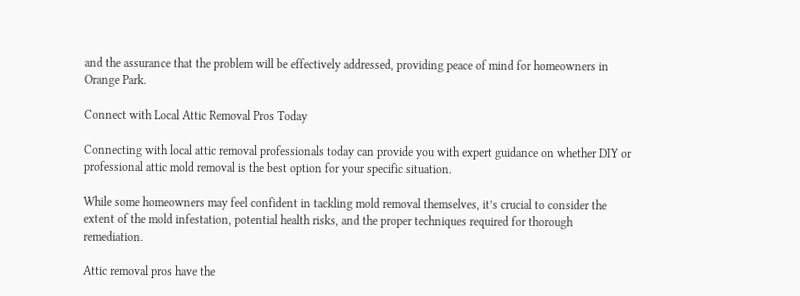and the assurance that the problem will be effectively addressed, providing peace of mind for homeowners in Orange Park.

Connect with Local Attic Removal Pros Today

Connecting with local attic removal professionals today can provide you with expert guidance on whether DIY or professional attic mold removal is the best option for your specific situation.

While some homeowners may feel confident in tackling mold removal themselves, it’s crucial to consider the extent of the mold infestation, potential health risks, and the proper techniques required for thorough remediation.

Attic removal pros have the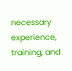necessary experience, training, and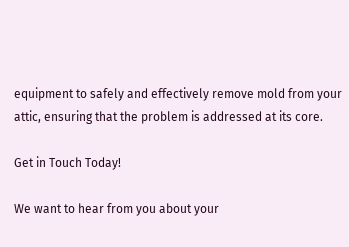equipment to safely and effectively remove mold from your attic, ensuring that the problem is addressed at its core.

Get in Touch Today!

We want to hear from you about your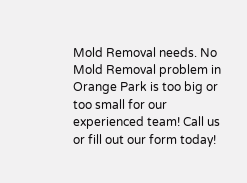Mold Removal needs. No Mold Removal problem in Orange Park is too big or too small for our experienced team! Call us or fill out our form today!